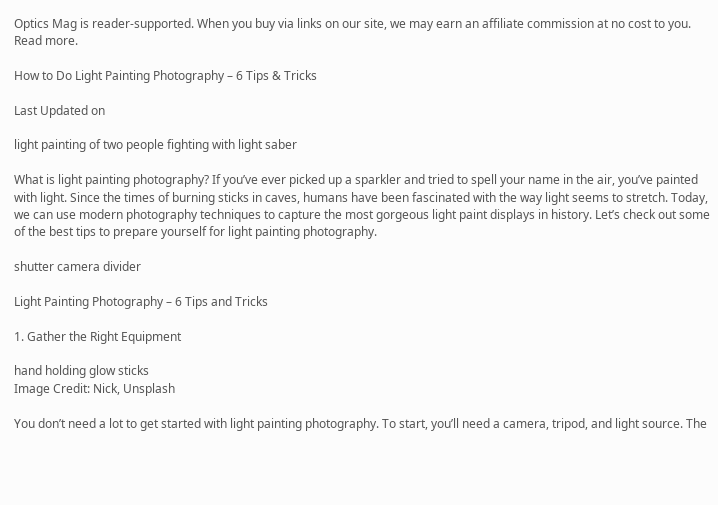Optics Mag is reader-supported. When you buy via links on our site, we may earn an affiliate commission at no cost to you. Read more.

How to Do Light Painting Photography – 6 Tips & Tricks

Last Updated on

light painting of two people fighting with light saber

What is light painting photography? If you’ve ever picked up a sparkler and tried to spell your name in the air, you’ve painted with light. Since the times of burning sticks in caves, humans have been fascinated with the way light seems to stretch. Today, we can use modern photography techniques to capture the most gorgeous light paint displays in history. Let’s check out some of the best tips to prepare yourself for light painting photography.

shutter camera divider

Light Painting Photography – 6 Tips and Tricks

1. Gather the Right Equipment

hand holding glow sticks
Image Credit: Nick, Unsplash

You don’t need a lot to get started with light painting photography. To start, you’ll need a camera, tripod, and light source. The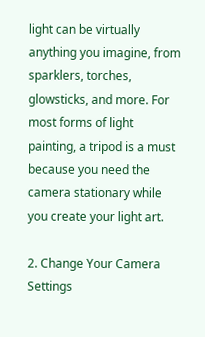light can be virtually anything you imagine, from sparklers, torches, glowsticks, and more. For most forms of light painting, a tripod is a must because you need the camera stationary while you create your light art.

2. Change Your Camera Settings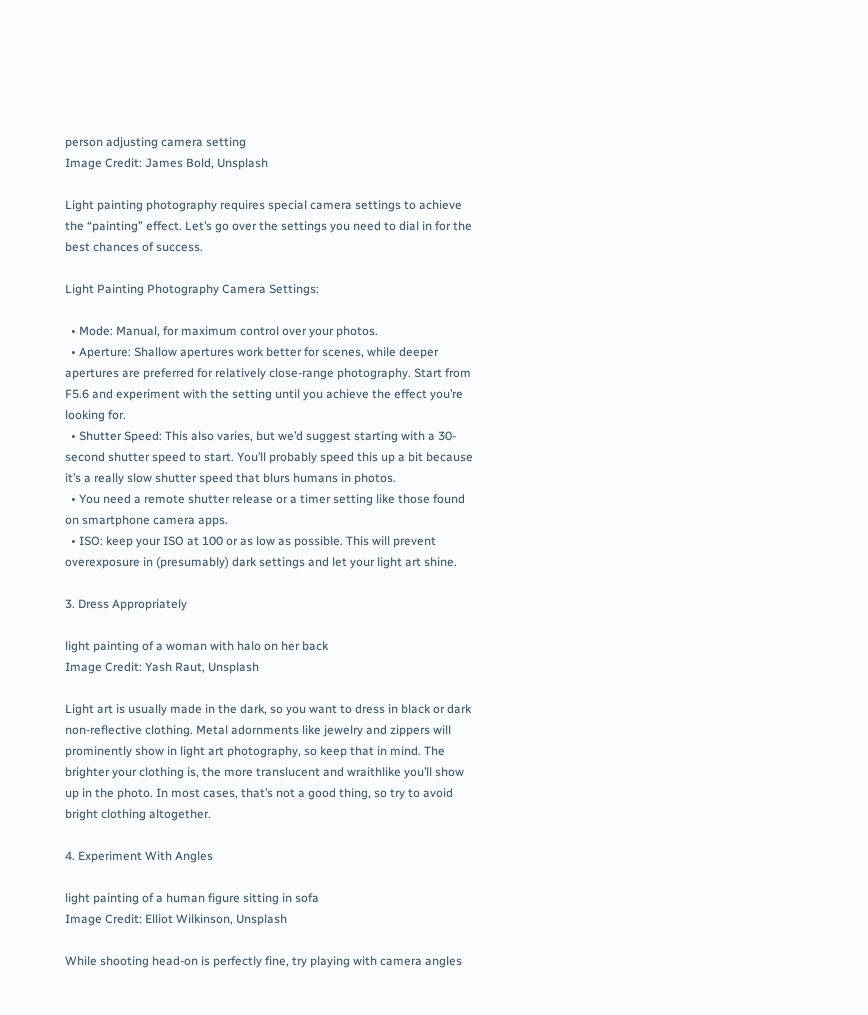person adjusting camera setting
Image Credit: James Bold, Unsplash

Light painting photography requires special camera settings to achieve the “painting” effect. Let’s go over the settings you need to dial in for the best chances of success.

Light Painting Photography Camera Settings:

  • Mode: Manual, for maximum control over your photos.
  • Aperture: Shallow apertures work better for scenes, while deeper apertures are preferred for relatively close-range photography. Start from F5.6 and experiment with the setting until you achieve the effect you’re looking for.
  • Shutter Speed: This also varies, but we’d suggest starting with a 30-second shutter speed to start. You’ll probably speed this up a bit because it’s a really slow shutter speed that blurs humans in photos.
  • You need a remote shutter release or a timer setting like those found on smartphone camera apps.
  • ISO: keep your ISO at 100 or as low as possible. This will prevent overexposure in (presumably) dark settings and let your light art shine.

3. Dress Appropriately

light painting of a woman with halo on her back
Image Credit: Yash Raut, Unsplash

Light art is usually made in the dark, so you want to dress in black or dark non-reflective clothing. Metal adornments like jewelry and zippers will prominently show in light art photography, so keep that in mind. The brighter your clothing is, the more translucent and wraithlike you’ll show up in the photo. In most cases, that’s not a good thing, so try to avoid bright clothing altogether.

4. Experiment With Angles

light painting of a human figure sitting in sofa
Image Credit: Elliot Wilkinson, Unsplash

While shooting head-on is perfectly fine, try playing with camera angles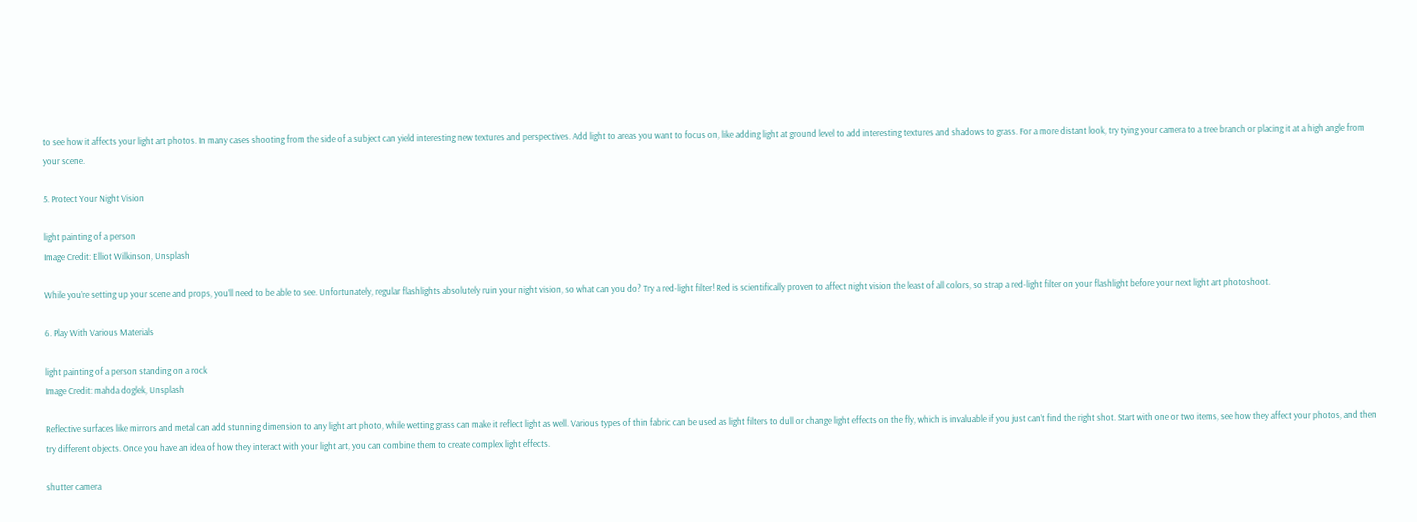to see how it affects your light art photos. In many cases shooting from the side of a subject can yield interesting new textures and perspectives. Add light to areas you want to focus on, like adding light at ground level to add interesting textures and shadows to grass. For a more distant look, try tying your camera to a tree branch or placing it at a high angle from your scene.

5. Protect Your Night Vision

light painting of a person
Image Credit: Elliot Wilkinson, Unsplash

While you’re setting up your scene and props, you’ll need to be able to see. Unfortunately, regular flashlights absolutely ruin your night vision, so what can you do? Try a red-light filter! Red is scientifically proven to affect night vision the least of all colors, so strap a red-light filter on your flashlight before your next light art photoshoot.

6. Play With Various Materials

light painting of a person standing on a rock
Image Credit: mahda doglek, Unsplash

Reflective surfaces like mirrors and metal can add stunning dimension to any light art photo, while wetting grass can make it reflect light as well. Various types of thin fabric can be used as light filters to dull or change light effects on the fly, which is invaluable if you just can’t find the right shot. Start with one or two items, see how they affect your photos, and then try different objects. Once you have an idea of how they interact with your light art, you can combine them to create complex light effects.

shutter camera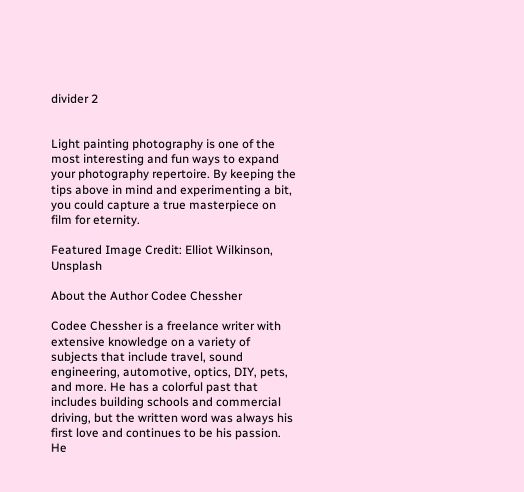divider 2


Light painting photography is one of the most interesting and fun ways to expand your photography repertoire. By keeping the tips above in mind and experimenting a bit, you could capture a true masterpiece on film for eternity.

Featured Image Credit: Elliot Wilkinson, Unsplash

About the Author Codee Chessher

Codee Chessher is a freelance writer with extensive knowledge on a variety of subjects that include travel, sound engineering, automotive, optics, DIY, pets, and more. He has a colorful past that includes building schools and commercial driving, but the written word was always his first love and continues to be his passion. He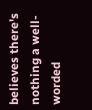believes there's nothing a well-worded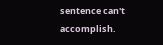sentence can't accomplish.